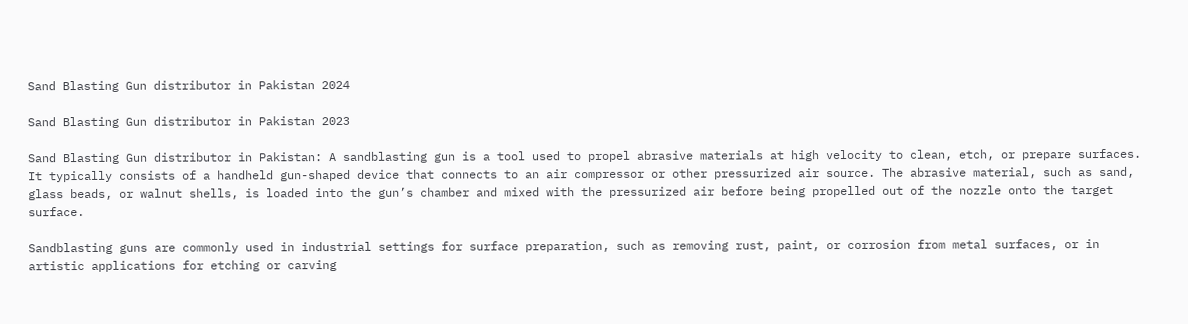Sand Blasting Gun distributor in Pakistan 2024

Sand Blasting Gun distributor in Pakistan 2023

Sand Blasting Gun distributor in Pakistan: A sandblasting gun is a tool used to propel abrasive materials at high velocity to clean, etch, or prepare surfaces. It typically consists of a handheld gun-shaped device that connects to an air compressor or other pressurized air source. The abrasive material, such as sand, glass beads, or walnut shells, is loaded into the gun’s chamber and mixed with the pressurized air before being propelled out of the nozzle onto the target surface.

Sandblasting guns are commonly used in industrial settings for surface preparation, such as removing rust, paint, or corrosion from metal surfaces, or in artistic applications for etching or carving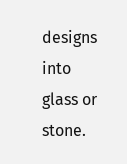designs into glass or stone.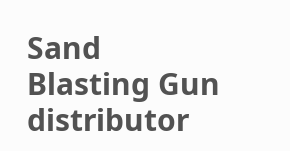Sand Blasting Gun distributor